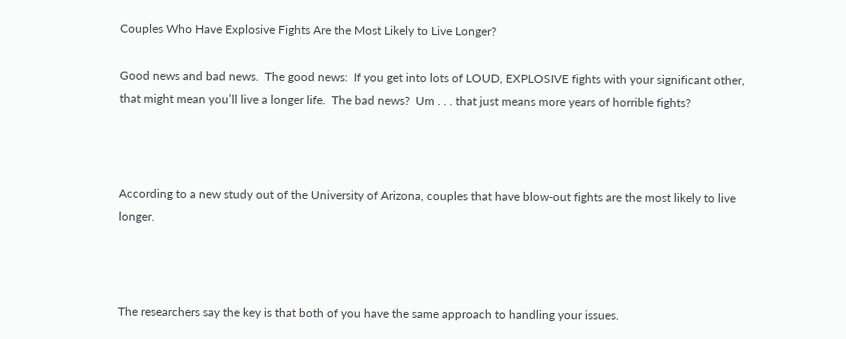Couples Who Have Explosive Fights Are the Most Likely to Live Longer?

Good news and bad news.  The good news:  If you get into lots of LOUD, EXPLOSIVE fights with your significant other, that might mean you’ll live a longer life.  The bad news?  Um . . . that just means more years of horrible fights?



According to a new study out of the University of Arizona, couples that have blow-out fights are the most likely to live longer.



The researchers say the key is that both of you have the same approach to handling your issues.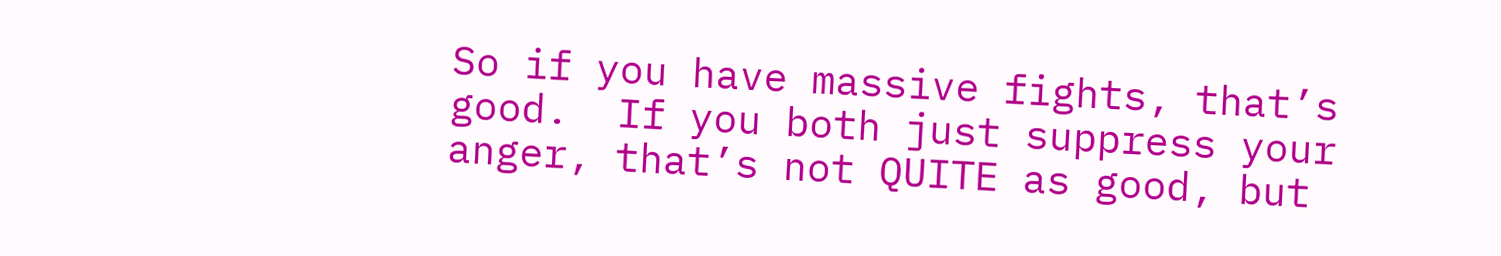So if you have massive fights, that’s good.  If you both just suppress your anger, that’s not QUITE as good, but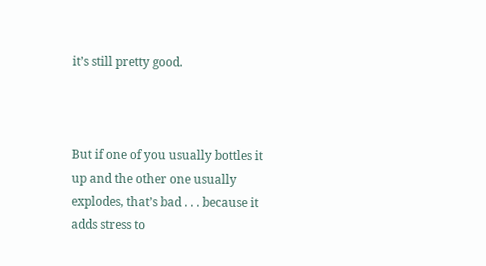it’s still pretty good.



But if one of you usually bottles it up and the other one usually explodes, that’s bad . . . because it adds stress to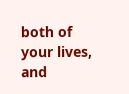both of your lives, and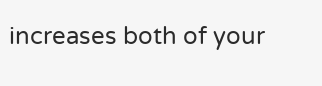increases both of your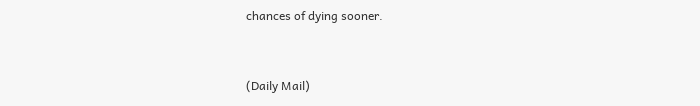chances of dying sooner.


(Daily Mail)